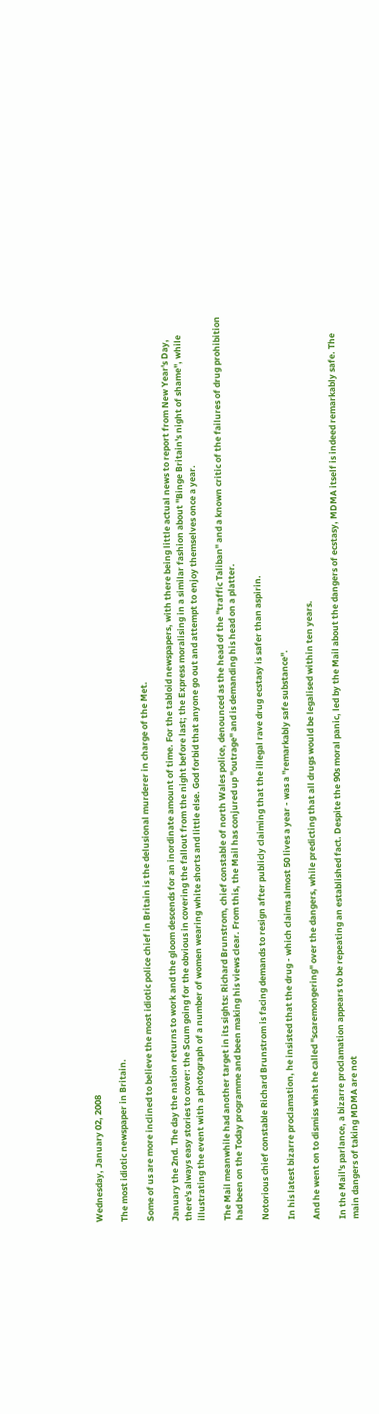Wednesday, January 02, 2008

The most idiotic newspaper in Britain.

Some of us are more inclined to believe the most idiotic police chief in Britain is the delusional murderer in charge of the Met.

January the 2nd. The day the nation returns to work and the gloom descends for an inordinate amount of time. For the tabloid newspapers, with there being little actual news to report from New Year's Day, there's always easy stories to cover: the Scum going for the obvious in covering the fallout from the night before last; the Express moralising in a similar fashion about "Binge Britain's night of shame", while illustrating the event with a photograph of a number of women wearing white shorts and little else. God forbid that anyone go out and attempt to enjoy themselves once a year.

The Mail meanwhile had another target in its sights: Richard Brunstrom, chief constable of north Wales police, denounced as the head of the "traffic Taliban" and a known critic of the failures of drug prohibition had been on the Today programme and been making his views clear. From this, the Mail has conjured up "outrage" and is demanding his head on a platter.

Notorious chief constable Richard Brunstrom is facing demands to resign after publicly claiming that the illegal rave drug ecstasy is safer than aspirin.

In his latest bizarre proclamation, he insisted that the drug - which claims almost 50 lives a year - was a "remarkably safe substance".

And he went on to dismiss what he called "scaremongering" over the dangers, while predicting that all drugs would be legalised within ten years.

In the Mail's parlance, a bizarre proclamation appears to be repeating an established fact. Despite the 90s moral panic, led by the Mail about the dangers of ecstasy, MDMA itself is indeed remarkably safe. The main dangers of taking MDMA are not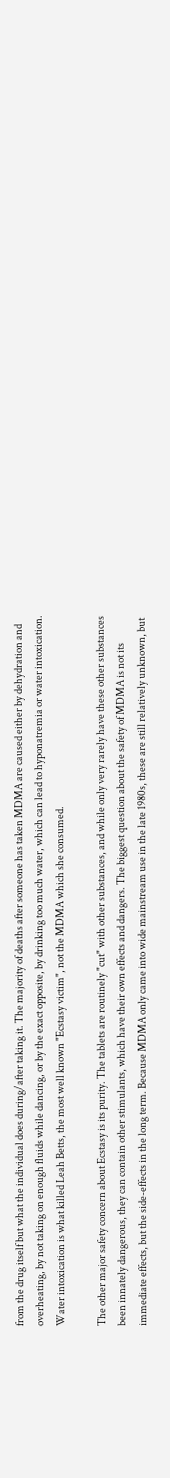from the drug itself but what the individual does during/after taking it. The majority of deaths after someone has taken MDMA are caused either by dehydration and overheating, by not taking on enough fluids while dancing, or by the exact opposite, by drinking too much water, which can lead to hyponatremia or water intoxication. Water intoxication is what killed Leah Betts, the most well known "Ecstasy victim", not the MDMA which she consumed.

The other major safety concern about Ecstasy is its purity. The tablets are routinely "cut" with other substances, and while only very rarely have these other substances been innately dangerous, they can contain other stimulants, which have their own effects and dangers. The biggest question about the safety of MDMA is not its immediate effects, but the side-effects in the long term. Because MDMA only came into wide mainstream use in the late 1980s, these are still relatively unknown, but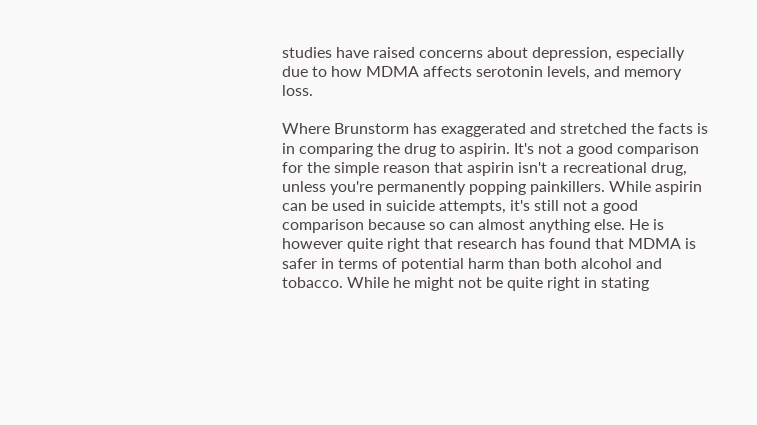studies have raised concerns about depression, especially due to how MDMA affects serotonin levels, and memory loss.

Where Brunstorm has exaggerated and stretched the facts is in comparing the drug to aspirin. It's not a good comparison for the simple reason that aspirin isn't a recreational drug, unless you're permanently popping painkillers. While aspirin can be used in suicide attempts, it's still not a good comparison because so can almost anything else. He is however quite right that research has found that MDMA is safer in terms of potential harm than both alcohol and tobacco. While he might not be quite right in stating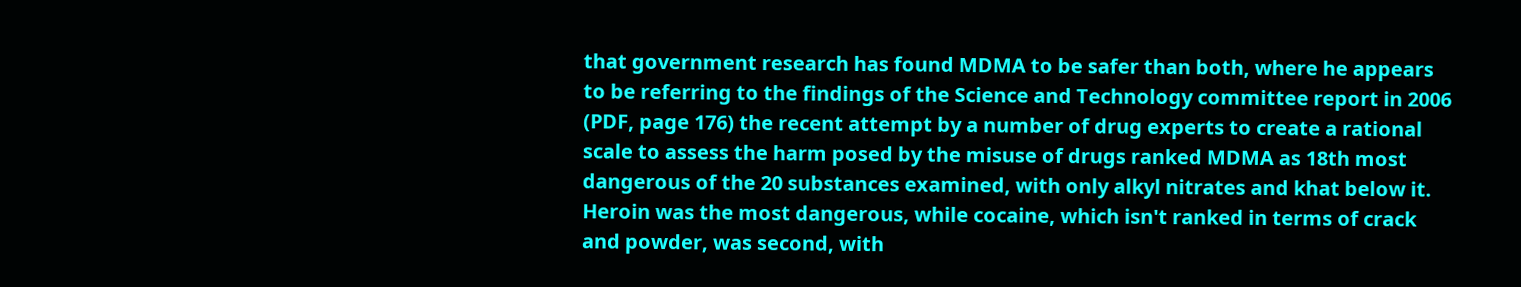that government research has found MDMA to be safer than both, where he appears to be referring to the findings of the Science and Technology committee report in 2006 (PDF, page 176) the recent attempt by a number of drug experts to create a rational scale to assess the harm posed by the misuse of drugs ranked MDMA as 18th most dangerous of the 20 substances examined, with only alkyl nitrates and khat below it. Heroin was the most dangerous, while cocaine, which isn't ranked in terms of crack and powder, was second, with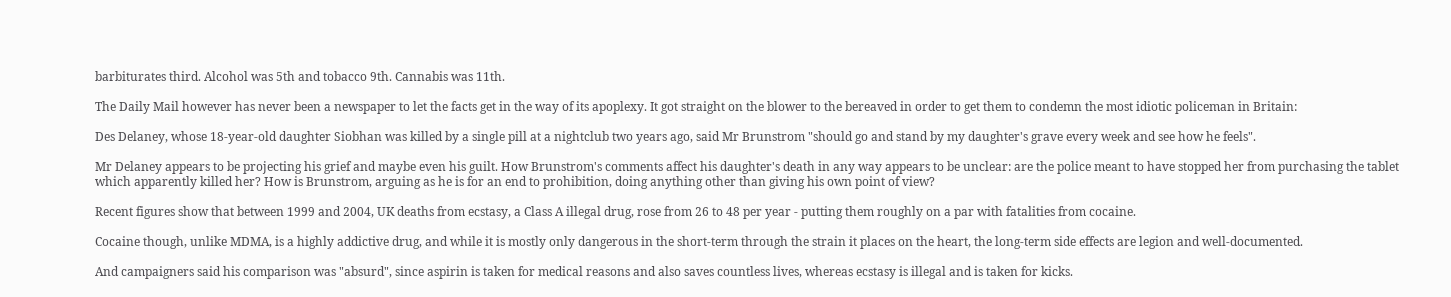barbiturates third. Alcohol was 5th and tobacco 9th. Cannabis was 11th.

The Daily Mail however has never been a newspaper to let the facts get in the way of its apoplexy. It got straight on the blower to the bereaved in order to get them to condemn the most idiotic policeman in Britain:

Des Delaney, whose 18-year-old daughter Siobhan was killed by a single pill at a nightclub two years ago, said Mr Brunstrom "should go and stand by my daughter's grave every week and see how he feels".

Mr Delaney appears to be projecting his grief and maybe even his guilt. How Brunstrom's comments affect his daughter's death in any way appears to be unclear: are the police meant to have stopped her from purchasing the tablet which apparently killed her? How is Brunstrom, arguing as he is for an end to prohibition, doing anything other than giving his own point of view?

Recent figures show that between 1999 and 2004, UK deaths from ecstasy, a Class A illegal drug, rose from 26 to 48 per year - putting them roughly on a par with fatalities from cocaine.

Cocaine though, unlike MDMA, is a highly addictive drug, and while it is mostly only dangerous in the short-term through the strain it places on the heart, the long-term side effects are legion and well-documented.

And campaigners said his comparison was "absurd", since aspirin is taken for medical reasons and also saves countless lives, whereas ecstasy is illegal and is taken for kicks.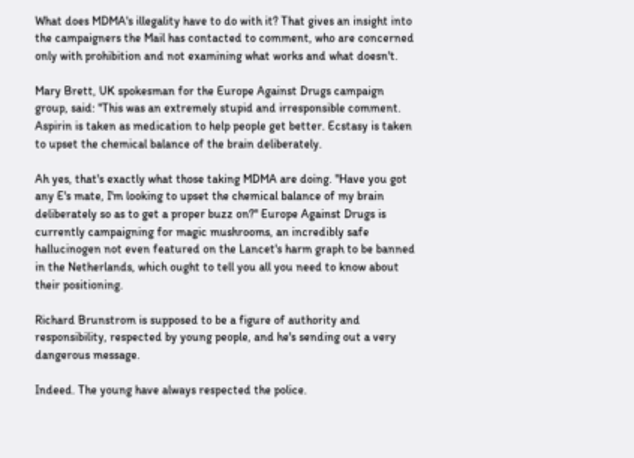What does MDMA's illegality have to do with it? That gives an insight into the campaigners the Mail has contacted to comment, who are concerned only with prohibition and not examining what works and what doesn't.

Mary Brett, UK spokesman for the Europe Against Drugs campaign group, said: "This was an extremely stupid and irresponsible comment. Aspirin is taken as medication to help people get better. Ecstasy is taken to upset the chemical balance of the brain deliberately.

Ah yes, that's exactly what those taking MDMA are doing. "Have you got any E's mate, I'm looking to upset the chemical balance of my brain deliberately so as to get a proper buzz on?" Europe Against Drugs is currently campaigning for magic mushrooms, an incredibly safe hallucinogen not even featured on the Lancet's harm graph to be banned in the Netherlands, which ought to tell you all you need to know about their positioning.

Richard Brunstrom is supposed to be a figure of authority and responsibility, respected by young people, and he's sending out a very dangerous message.

Indeed. The young have always respected the police.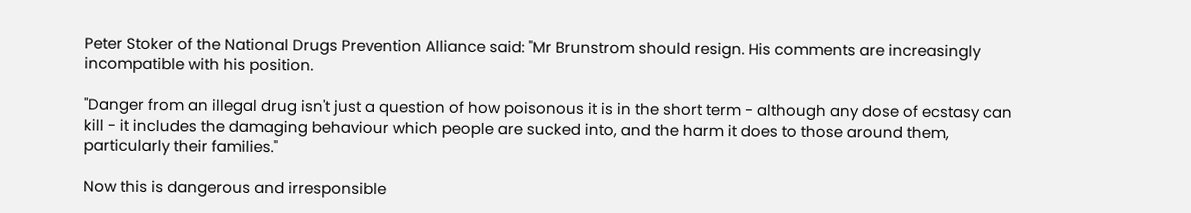Peter Stoker of the National Drugs Prevention Alliance said: "Mr Brunstrom should resign. His comments are increasingly incompatible with his position.

"Danger from an illegal drug isn't just a question of how poisonous it is in the short term - although any dose of ecstasy can kill - it includes the damaging behaviour which people are sucked into, and the harm it does to those around them, particularly their families."

Now this is dangerous and irresponsible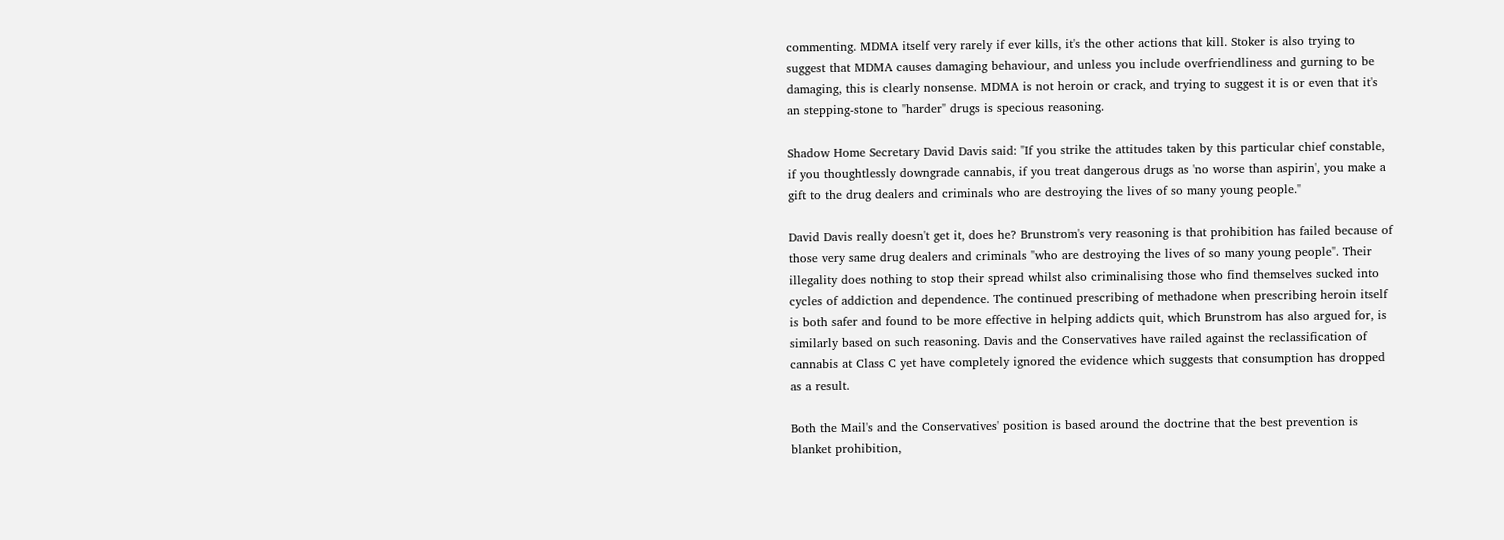commenting. MDMA itself very rarely if ever kills, it's the other actions that kill. Stoker is also trying to suggest that MDMA causes damaging behaviour, and unless you include overfriendliness and gurning to be damaging, this is clearly nonsense. MDMA is not heroin or crack, and trying to suggest it is or even that it's an stepping-stone to "harder" drugs is specious reasoning.

Shadow Home Secretary David Davis said: "If you strike the attitudes taken by this particular chief constable, if you thoughtlessly downgrade cannabis, if you treat dangerous drugs as 'no worse than aspirin', you make a gift to the drug dealers and criminals who are destroying the lives of so many young people."

David Davis really doesn't get it, does he? Brunstrom's very reasoning is that prohibition has failed because of those very same drug dealers and criminals "who are destroying the lives of so many young people". Their illegality does nothing to stop their spread whilst also criminalising those who find themselves sucked into cycles of addiction and dependence. The continued prescribing of methadone when prescribing heroin itself is both safer and found to be more effective in helping addicts quit, which Brunstrom has also argued for, is similarly based on such reasoning. Davis and the Conservatives have railed against the reclassification of cannabis at Class C yet have completely ignored the evidence which suggests that consumption has dropped as a result.

Both the Mail's and the Conservatives' position is based around the doctrine that the best prevention is blanket prohibition,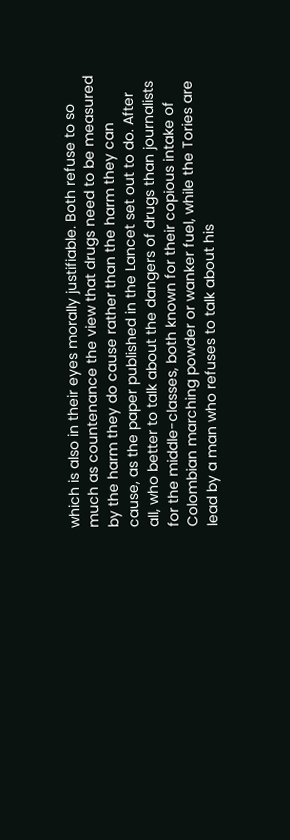which is also in their eyes morally justifiable. Both refuse to so much as countenance the view that drugs need to be measured by the harm they do cause rather than the harm they can cause, as the paper published in the Lancet set out to do. After all, who better to talk about the dangers of drugs than journalists for the middle-classes, both known for their copious intake of Colombian marching powder or wanker fuel, while the Tories are lead by a man who refuses to talk about his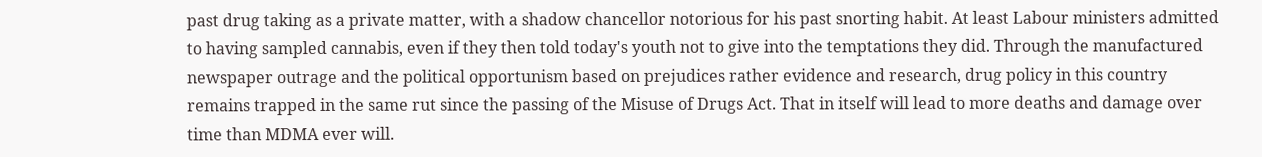past drug taking as a private matter, with a shadow chancellor notorious for his past snorting habit. At least Labour ministers admitted to having sampled cannabis, even if they then told today's youth not to give into the temptations they did. Through the manufactured newspaper outrage and the political opportunism based on prejudices rather evidence and research, drug policy in this country remains trapped in the same rut since the passing of the Misuse of Drugs Act. That in itself will lead to more deaths and damage over time than MDMA ever will.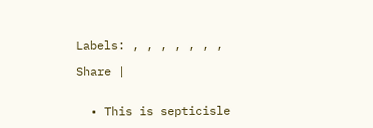Labels: , , , , , , ,

Share |


  • This is septicisle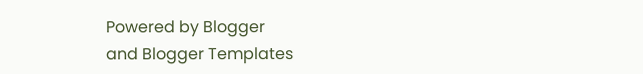Powered by Blogger
and Blogger Templates